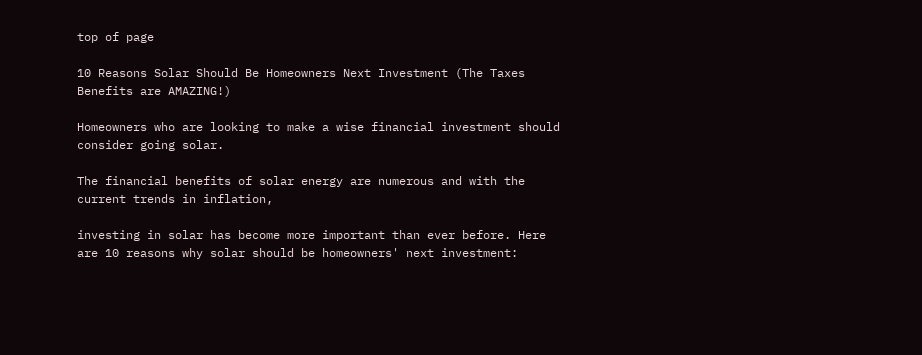top of page

10 Reasons Solar Should Be Homeowners Next Investment (The Taxes Benefits are AMAZING!)

Homeowners who are looking to make a wise financial investment should consider going solar.

The financial benefits of solar energy are numerous and with the current trends in inflation,

investing in solar has become more important than ever before. Here are 10 reasons why solar should be homeowners' next investment: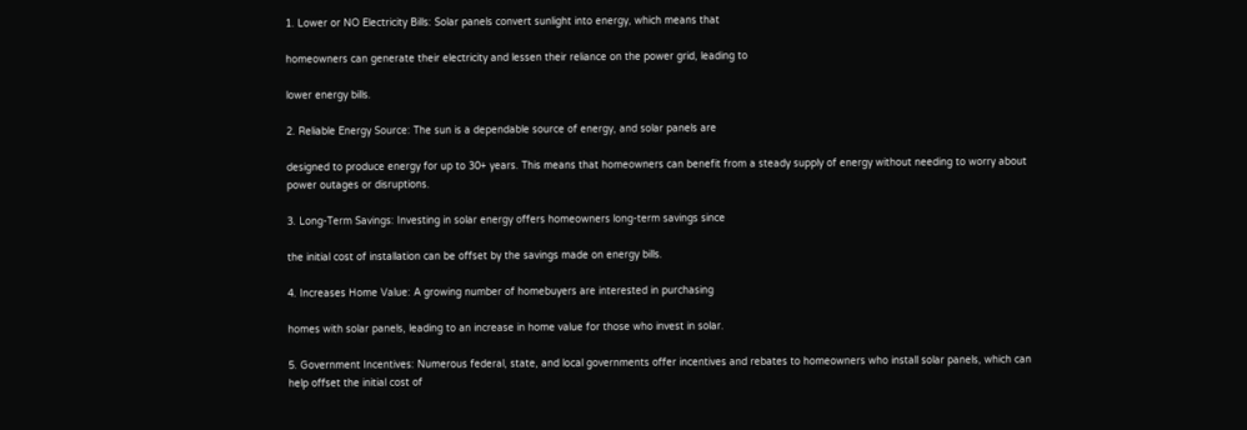1. Lower or NO Electricity Bills: Solar panels convert sunlight into energy, which means that

homeowners can generate their electricity and lessen their reliance on the power grid, leading to

lower energy bills.

2. Reliable Energy Source: The sun is a dependable source of energy, and solar panels are

designed to produce energy for up to 30+ years. This means that homeowners can benefit from a steady supply of energy without needing to worry about power outages or disruptions.

3. Long-Term Savings: Investing in solar energy offers homeowners long-term savings since

the initial cost of installation can be offset by the savings made on energy bills.

4. Increases Home Value: A growing number of homebuyers are interested in purchasing

homes with solar panels, leading to an increase in home value for those who invest in solar.

5. Government Incentives: Numerous federal, state, and local governments offer incentives and rebates to homeowners who install solar panels, which can help offset the initial cost of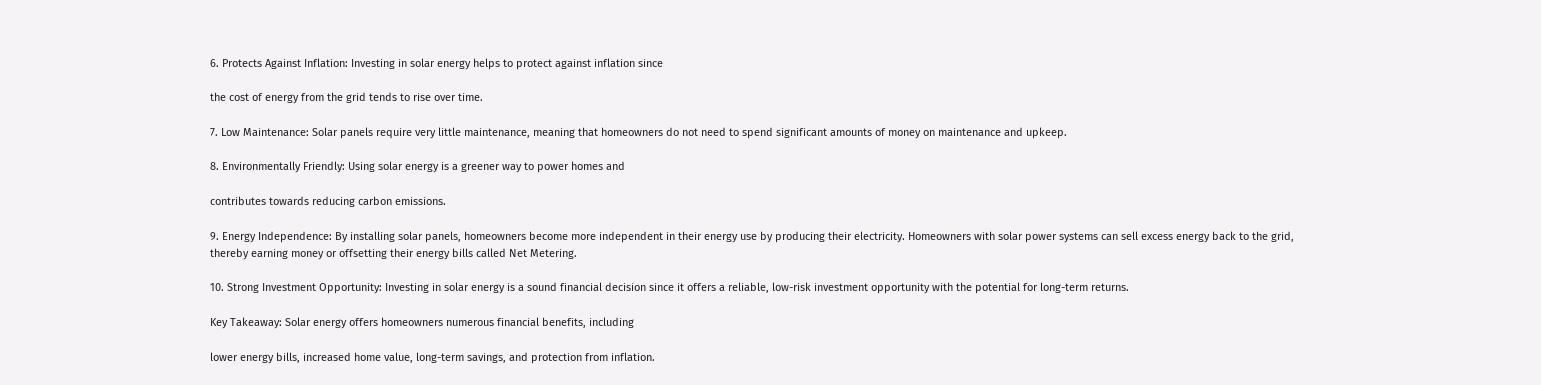6. Protects Against Inflation: Investing in solar energy helps to protect against inflation since

the cost of energy from the grid tends to rise over time.

7. Low Maintenance: Solar panels require very little maintenance, meaning that homeowners do not need to spend significant amounts of money on maintenance and upkeep.

8. Environmentally Friendly: Using solar energy is a greener way to power homes and

contributes towards reducing carbon emissions.

9. Energy Independence: By installing solar panels, homeowners become more independent in their energy use by producing their electricity. Homeowners with solar power systems can sell excess energy back to the grid, thereby earning money or offsetting their energy bills called Net Metering.

10. Strong Investment Opportunity: Investing in solar energy is a sound financial decision since it offers a reliable, low-risk investment opportunity with the potential for long-term returns.

Key Takeaway: Solar energy offers homeowners numerous financial benefits, including

lower energy bills, increased home value, long-term savings, and protection from inflation.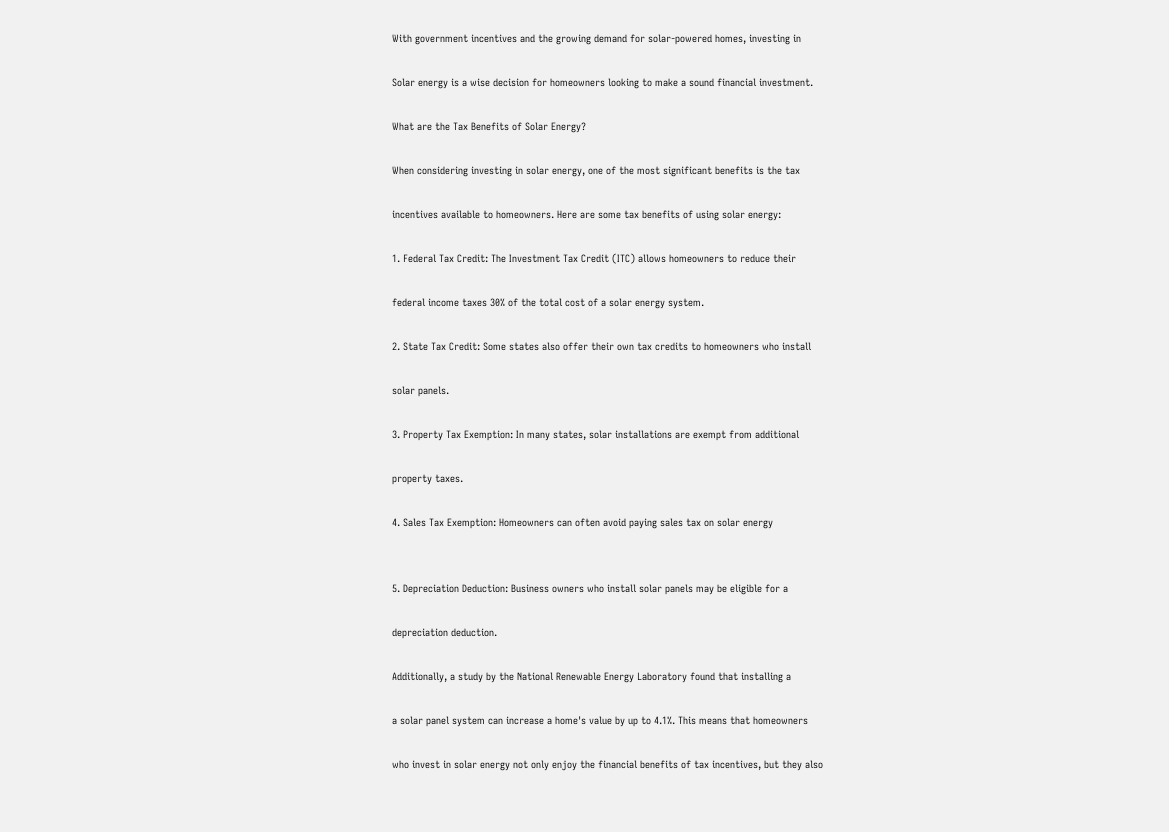With government incentives and the growing demand for solar-powered homes, investing in

Solar energy is a wise decision for homeowners looking to make a sound financial investment.

What are the Tax Benefits of Solar Energy?

When considering investing in solar energy, one of the most significant benefits is the tax

incentives available to homeowners. Here are some tax benefits of using solar energy:

1. Federal Tax Credit: The Investment Tax Credit (ITC) allows homeowners to reduce their

federal income taxes 30% of the total cost of a solar energy system.

2. State Tax Credit: Some states also offer their own tax credits to homeowners who install

solar panels.

3. Property Tax Exemption: In many states, solar installations are exempt from additional

property taxes.

4. Sales Tax Exemption: Homeowners can often avoid paying sales tax on solar energy


5. Depreciation Deduction: Business owners who install solar panels may be eligible for a

depreciation deduction.

Additionally, a study by the National Renewable Energy Laboratory found that installing a

a solar panel system can increase a home's value by up to 4.1%. This means that homeowners

who invest in solar energy not only enjoy the financial benefits of tax incentives, but they also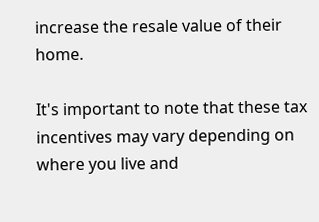increase the resale value of their home.

It's important to note that these tax incentives may vary depending on where you live and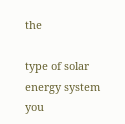the

type of solar energy system you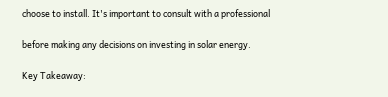choose to install. It's important to consult with a professional

before making any decisions on investing in solar energy.

Key Takeaway: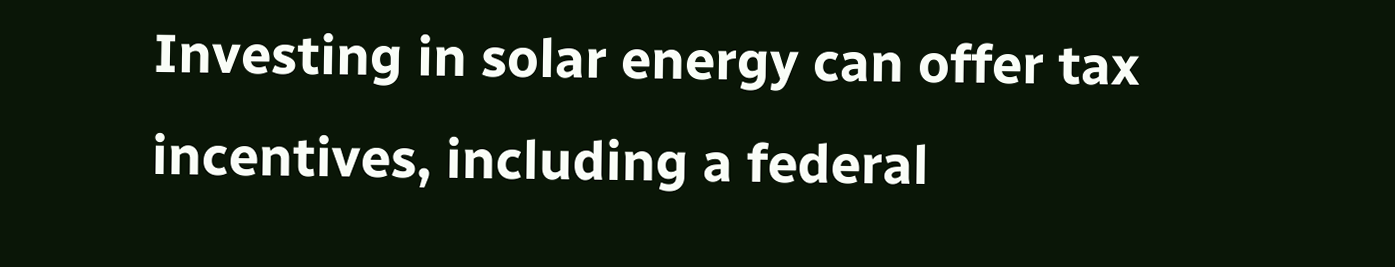Investing in solar energy can offer tax incentives, including a federal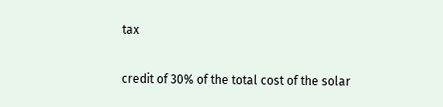tax

credit of 30% of the total cost of the solar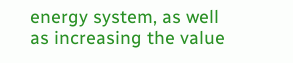energy system, as well as increasing the value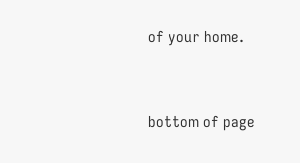of your home.


bottom of page